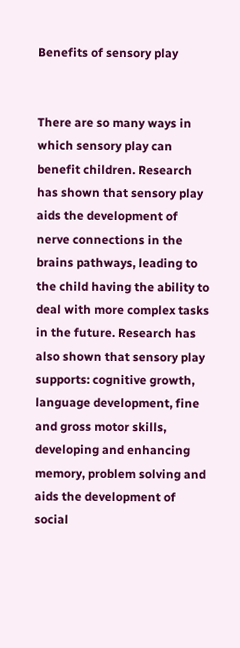Benefits of sensory play


There are so many ways in which sensory play can benefit children. Research has shown that sensory play aids the development of nerve connections in the brains pathways, leading to the child having the ability to deal with more complex tasks in the future. Research has also shown that sensory play supports: cognitive growth, language development, fine and gross motor skills, developing and enhancing memory, problem solving and aids the development of social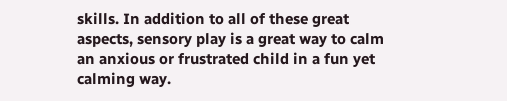skills. In addition to all of these great aspects, sensory play is a great way to calm an anxious or frustrated child in a fun yet calming way.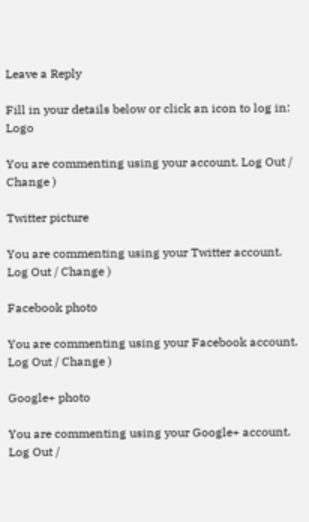Leave a Reply

Fill in your details below or click an icon to log in: Logo

You are commenting using your account. Log Out / Change )

Twitter picture

You are commenting using your Twitter account. Log Out / Change )

Facebook photo

You are commenting using your Facebook account. Log Out / Change )

Google+ photo

You are commenting using your Google+ account. Log Out /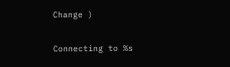Change )

Connecting to %s